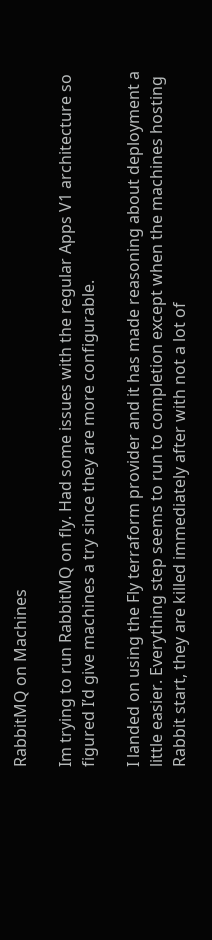RabbitMQ on Machines

Im trying to run RabbitMQ on fly. Had some issues with the regular Apps V1 architecture so figured I’d give machines a try since they are more configurable.

I landed on using the Fly terraform provider and it has made reasoning about deployment a little easier. Everything step seems to run to completion except when the machines hosting Rabbit start, they are killed immediately after with not a lot of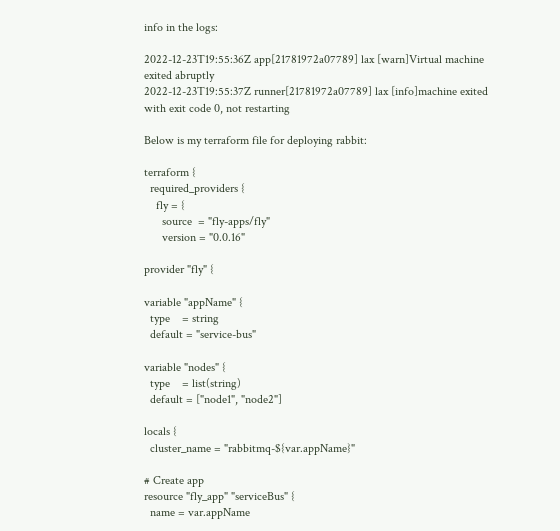info in the logs:

2022-12-23T19:55:36Z app[21781972a07789] lax [warn]Virtual machine exited abruptly
2022-12-23T19:55:37Z runner[21781972a07789] lax [info]machine exited with exit code 0, not restarting

Below is my terraform file for deploying rabbit:

terraform {
  required_providers {
    fly = {
      source  = "fly-apps/fly"
      version = "0.0.16"

provider "fly" {

variable "appName" {
  type    = string
  default = "service-bus"

variable "nodes" {
  type    = list(string)
  default = ["node1", "node2"]

locals {
  cluster_name = "rabbitmq-${var.appName}"

# Create app
resource "fly_app" "serviceBus" {
  name = var.appName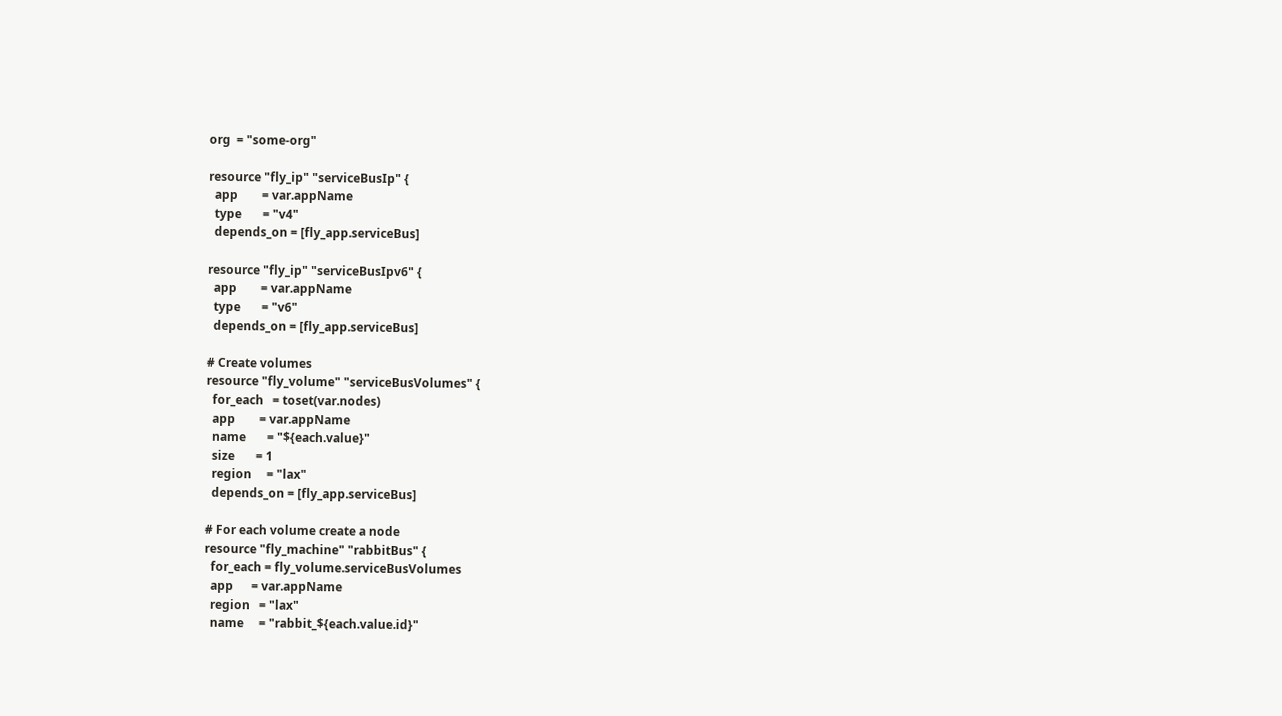org  = "some-org"

resource "fly_ip" "serviceBusIp" {
  app        = var.appName
  type       = "v4"
  depends_on = [fly_app.serviceBus]

resource "fly_ip" "serviceBusIpv6" {
  app        = var.appName
  type       = "v6"
  depends_on = [fly_app.serviceBus]

# Create volumes
resource "fly_volume" "serviceBusVolumes" {
  for_each   = toset(var.nodes)
  app        = var.appName
  name       = "${each.value}"
  size       = 1
  region     = "lax"
  depends_on = [fly_app.serviceBus]

# For each volume create a node
resource "fly_machine" "rabbitBus" {
  for_each = fly_volume.serviceBusVolumes
  app      = var.appName
  region   = "lax"
  name     = "rabbit_${each.value.id}"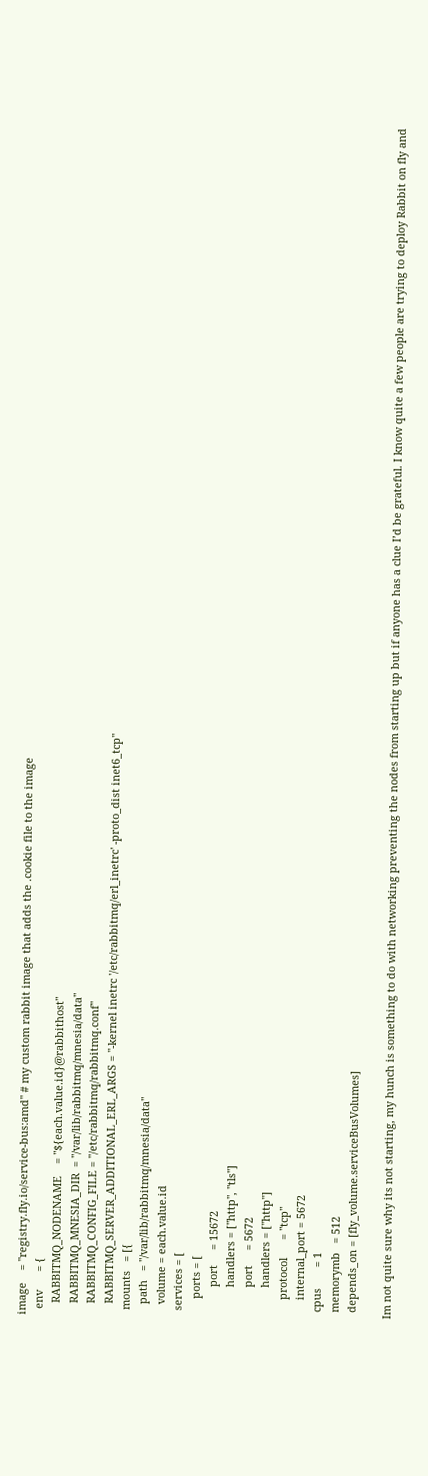image    = "registry.fly.io/service-bus:amd" # my custom rabbit image that adds the .cookie file to the image
  env      = {
    RABBITMQ_NODENAME    = "${each.value.id}@rabbithost"
    RABBITMQ_MNESIA_DIR  = "/var/lib/rabbitmq/mnesia/data"
    RABBITMQ_CONFIG_FILE = "/etc/rabbitmq/rabbitmq.conf"
    RABBITMQ_SERVER_ADDITIONAL_ERL_ARGS = "-kernel inetrc '/etc/rabbitmq/erl_inetrc' -proto_dist inet6_tcp"
  mounts   = [{
    path   = "/var/lib/rabbitmq/mnesia/data"
    volume = each.value.id
  services = [
      ports = [
          port     = 15672
          handlers = ["http", "tls"]
          port     = 5672
          handlers = ["http"]
      protocol      = "tcp"
      internal_port = 5672
  cpus       = 1
  memorymb   = 512
  depends_on = [fly_volume.serviceBusVolumes]

Im not quite sure why its not starting, my hunch is something to do with networking preventing the nodes from starting up but if anyone has a clue I’d be grateful. I know quite a few people are trying to deploy Rabbit on fly and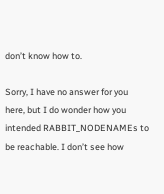don’t know how to.

Sorry, I have no answer for you here, but I do wonder how you intended RABBIT_NODENAMEs to be reachable. I don’t see how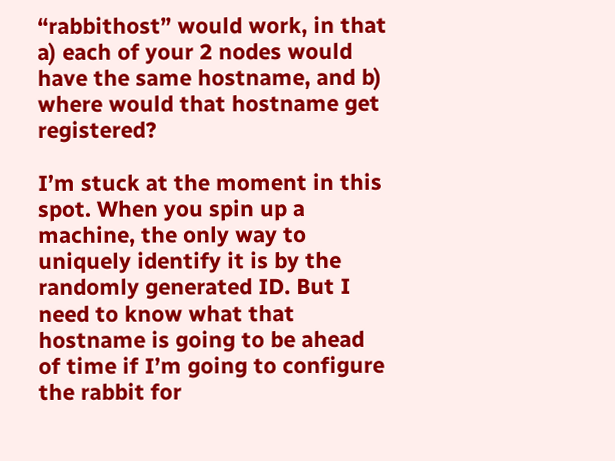“rabbithost” would work, in that a) each of your 2 nodes would have the same hostname, and b) where would that hostname get registered?

I’m stuck at the moment in this spot. When you spin up a machine, the only way to uniquely identify it is by the randomly generated ID. But I need to know what that hostname is going to be ahead of time if I’m going to configure the rabbit for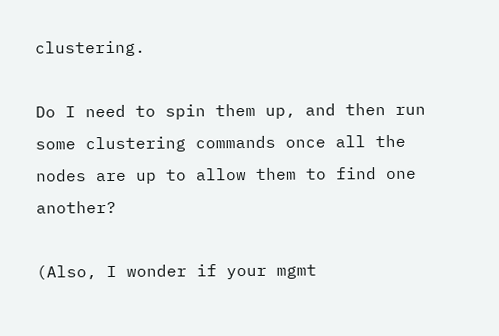clustering.

Do I need to spin them up, and then run some clustering commands once all the nodes are up to allow them to find one another?

(Also, I wonder if your mgmt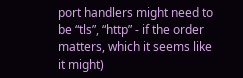port handlers might need to be “tls”, “http” - if the order matters, which it seems like it might)